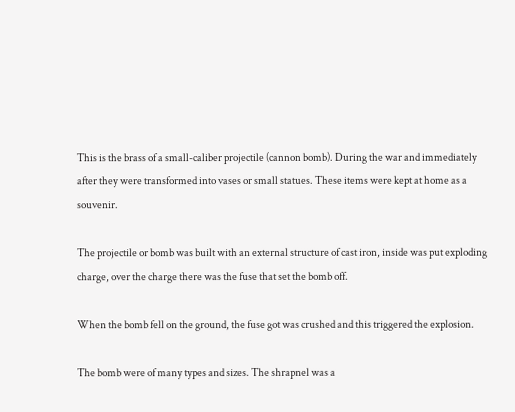This is the brass of a small-caliber projectile (cannon bomb). During the war and immediately after they were transformed into vases or small statues. These items were kept at home as a souvenir.

The projectile or bomb was built with an external structure of cast iron, inside was put exploding charge, over the charge there was the fuse that set the bomb off.

When the bomb fell on the ground, the fuse got was crushed and this triggered the explosion.

The bomb were of many types and sizes. The shrapnel was a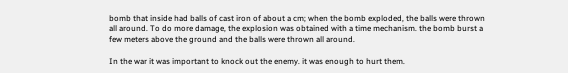bomb that inside had balls of cast iron of about a cm; when the bomb exploded, the balls were thrown all around. To do more damage, the explosion was obtained with a time mechanism. the bomb burst a few meters above the ground and the balls were thrown all around.

In the war it was important to knock out the enemy. it was enough to hurt them.